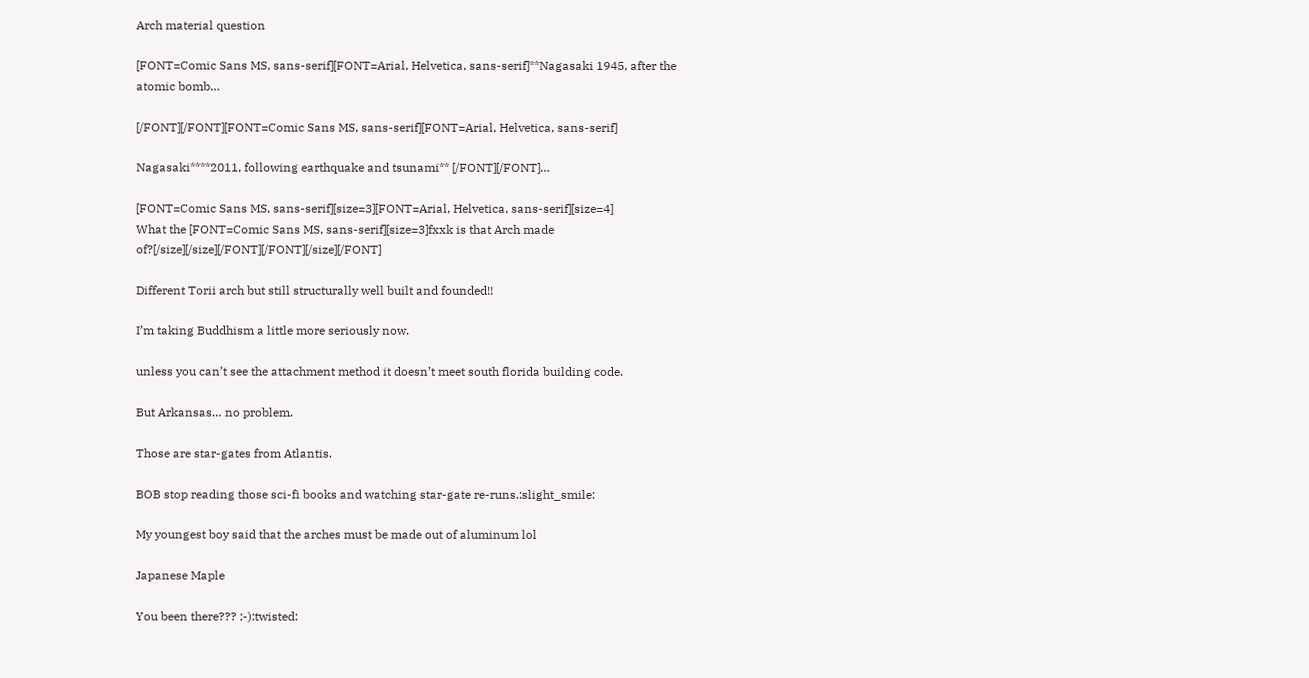Arch material question

[FONT=Comic Sans MS, sans-serif][FONT=Arial, Helvetica, sans-serif]**Nagasaki 1945, after the atomic bomb…

[/FONT][/FONT][FONT=Comic Sans MS, sans-serif][FONT=Arial, Helvetica, sans-serif]

Nagasaki****2011, following earthquake and tsunami** [/FONT][/FONT]…

[FONT=Comic Sans MS, sans-serif][size=3][FONT=Arial, Helvetica, sans-serif][size=4]
What the [FONT=Comic Sans MS, sans-serif][size=3]fxxk is that Arch made of?[/size][/size][/FONT][/FONT][/size][/FONT]

Different Torii arch but still structurally well built and founded!!

I’m taking Buddhism a little more seriously now.

unless you can’t see the attachment method it doesn’t meet south florida building code.

But Arkansas… no problem.

Those are star-gates from Atlantis.

BOB stop reading those sci-fi books and watching star-gate re-runs.:slight_smile:

My youngest boy said that the arches must be made out of aluminum lol

Japanese Maple

You been there??? ;-):twisted: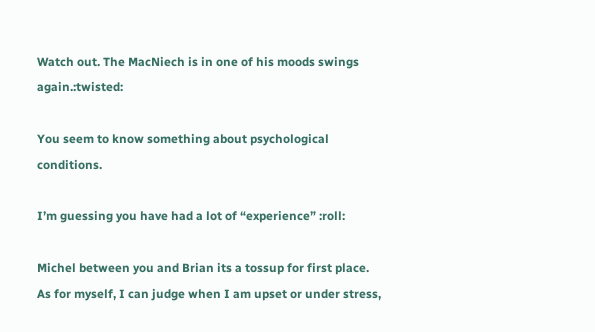Watch out. The MacNiech is in one of his moods swings again.:twisted:

You seem to know something about psychological conditions.

I’m guessing you have had a lot of “experience” :roll:

Michel between you and Brian its a tossup for first place.
As for myself, I can judge when I am upset or under stress,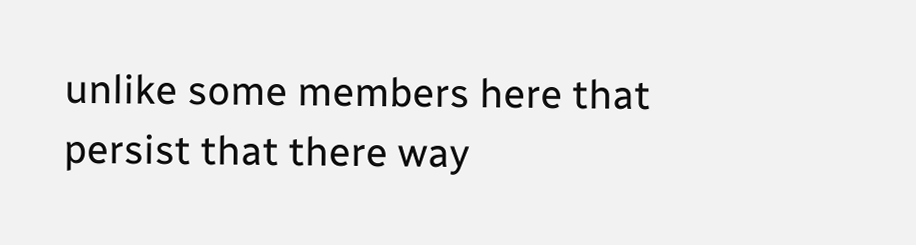unlike some members here that persist that there way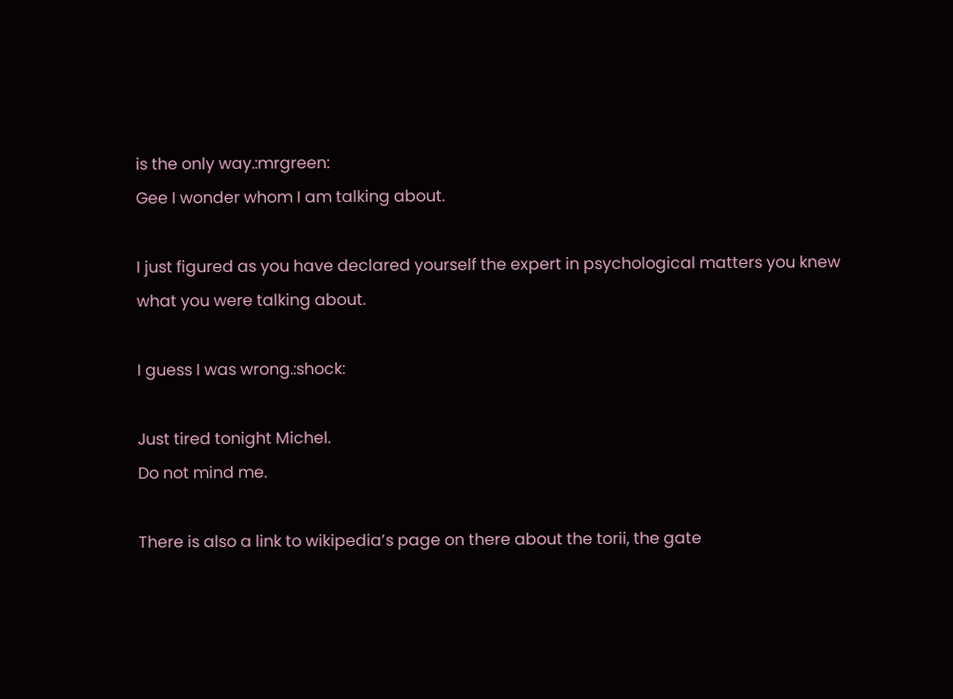is the only way.:mrgreen:
Gee I wonder whom I am talking about.

I just figured as you have declared yourself the expert in psychological matters you knew what you were talking about.

I guess I was wrong.:shock:

Just tired tonight Michel.
Do not mind me.

There is also a link to wikipedia’s page on there about the torii, the gate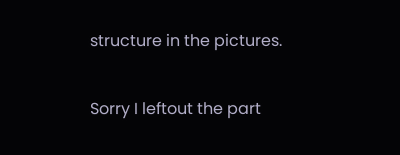structure in the pictures.

Sorry I leftout the part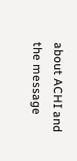about ACHI and the message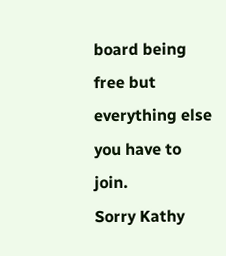board being free but everything else you have to join.
Sorry Kathy